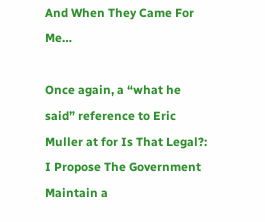And When They Came For Me…

Once again, a “what he said” reference to Eric Muller at for Is That Legal?: I Propose The Government Maintain a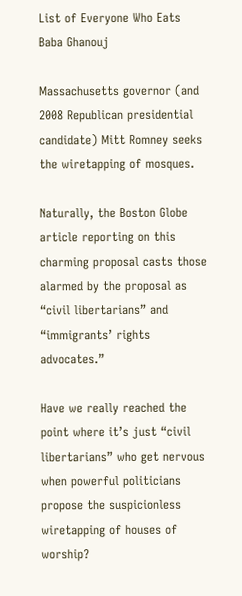List of Everyone Who Eats Baba Ghanouj

Massachusetts governor (and 2008 Republican presidential candidate) Mitt Romney seeks the wiretapping of mosques.

Naturally, the Boston Globe article reporting on this charming proposal casts those alarmed by the proposal as “civil libertarians” and “immigrants’ rights advocates.”

Have we really reached the point where it’s just “civil libertarians” who get nervous when powerful politicians propose the suspicionless wiretapping of houses of worship?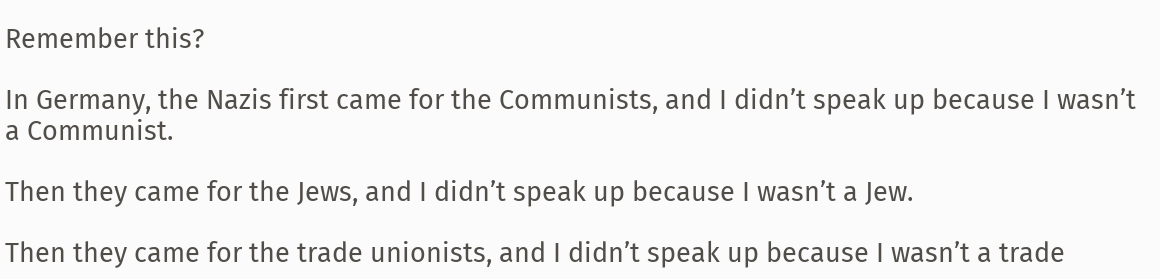Remember this?

In Germany, the Nazis first came for the Communists, and I didn’t speak up because I wasn’t a Communist.

Then they came for the Jews, and I didn’t speak up because I wasn’t a Jew.

Then they came for the trade unionists, and I didn’t speak up because I wasn’t a trade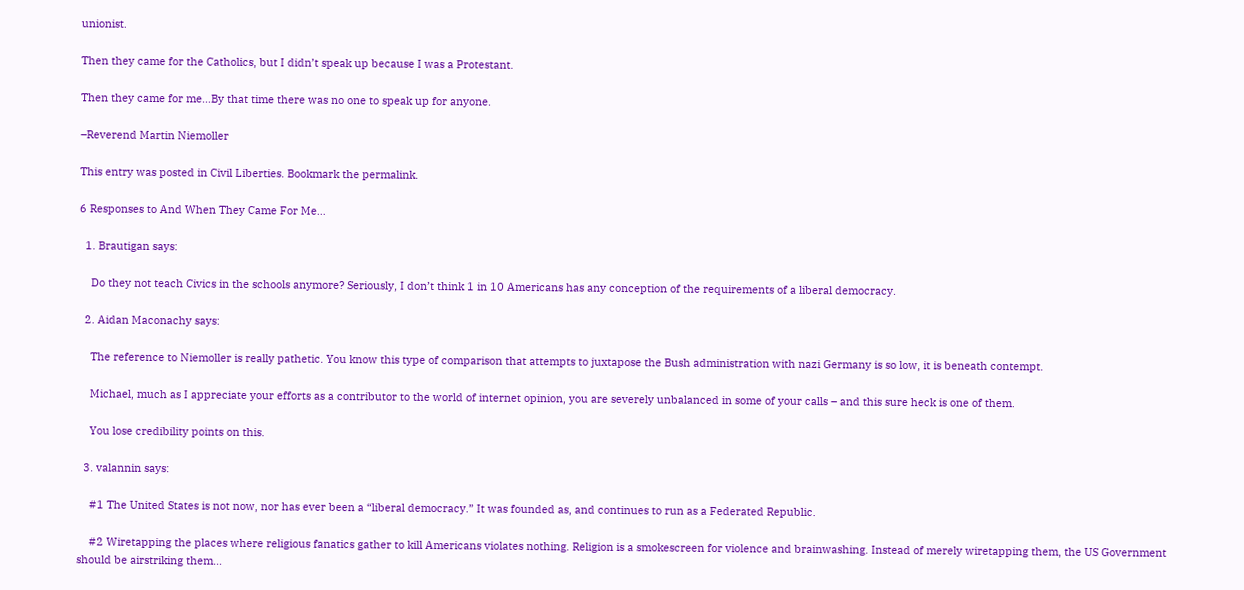unionist.

Then they came for the Catholics, but I didn’t speak up because I was a Protestant.

Then they came for me…By that time there was no one to speak up for anyone.

–Reverend Martin Niemoller

This entry was posted in Civil Liberties. Bookmark the permalink.

6 Responses to And When They Came For Me…

  1. Brautigan says:

    Do they not teach Civics in the schools anymore? Seriously, I don’t think 1 in 10 Americans has any conception of the requirements of a liberal democracy.

  2. Aidan Maconachy says:

    The reference to Niemoller is really pathetic. You know this type of comparison that attempts to juxtapose the Bush administration with nazi Germany is so low, it is beneath contempt.

    Michael, much as I appreciate your efforts as a contributor to the world of internet opinion, you are severely unbalanced in some of your calls – and this sure heck is one of them.

    You lose credibility points on this.

  3. valannin says:

    #1 The United States is not now, nor has ever been a “liberal democracy.” It was founded as, and continues to run as a Federated Republic.

    #2 Wiretapping the places where religious fanatics gather to kill Americans violates nothing. Religion is a smokescreen for violence and brainwashing. Instead of merely wiretapping them, the US Government should be airstriking them…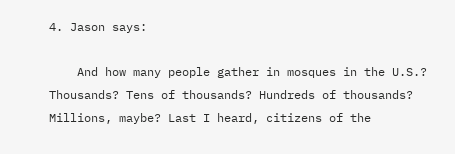4. Jason says:

    And how many people gather in mosques in the U.S.? Thousands? Tens of thousands? Hundreds of thousands? Millions, maybe? Last I heard, citizens of the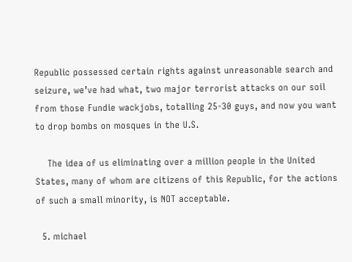Republic possessed certain rights against unreasonable search and seizure, we’ve had what, two major terrorist attacks on our soil from those Fundie wackjobs, totalling 25-30 guys, and now you want to drop bombs on mosques in the U.S.

    The idea of us eliminating over a million people in the United States, many of whom are citizens of this Republic, for the actions of such a small minority, is NOT acceptable.

  5. michael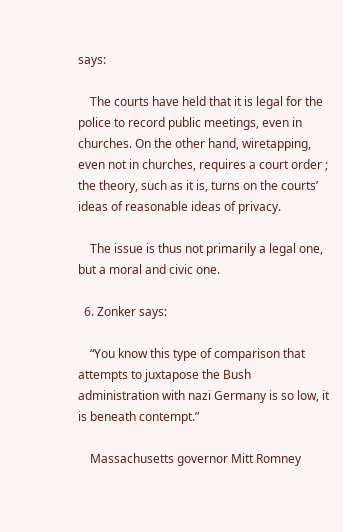says:

    The courts have held that it is legal for the police to record public meetings, even in churches. On the other hand, wiretapping, even not in churches, requires a court order ; the theory, such as it is, turns on the courts’ ideas of reasonable ideas of privacy.

    The issue is thus not primarily a legal one, but a moral and civic one.

  6. Zonker says:

    “You know this type of comparison that attempts to juxtapose the Bush administration with nazi Germany is so low, it is beneath contempt.”

    Massachusetts governor Mitt Romney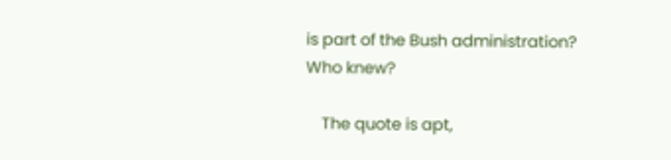is part of the Bush administration? Who knew?

    The quote is apt,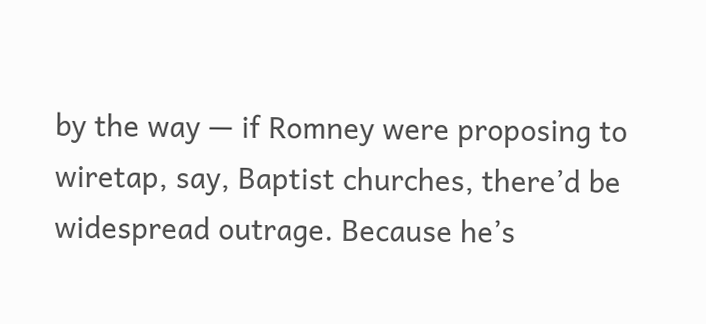by the way — if Romney were proposing to wiretap, say, Baptist churches, there’d be widespread outrage. Because he’s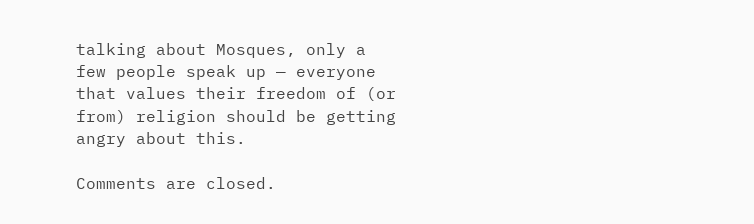talking about Mosques, only a few people speak up — everyone that values their freedom of (or from) religion should be getting angry about this.

Comments are closed.